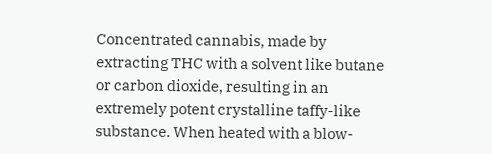Concentrated cannabis, made by extracting THC with a solvent like butane or carbon dioxide, resulting in an extremely potent crystalline taffy-like substance. When heated with a blow-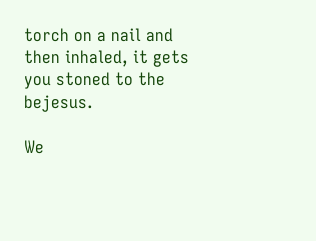torch on a nail and then inhaled, it gets you stoned to the bejesus.

We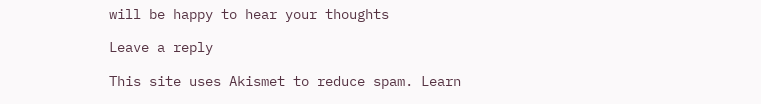will be happy to hear your thoughts

Leave a reply

This site uses Akismet to reduce spam. Learn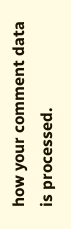how your comment data is processed.